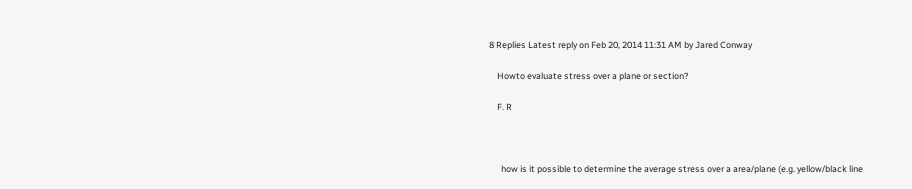8 Replies Latest reply on Feb 20, 2014 11:31 AM by Jared Conway

    Howto evaluate stress over a plane or section?

    F. R



      how is it possible to determine the average stress over a area/plane (e.g. yellow/black line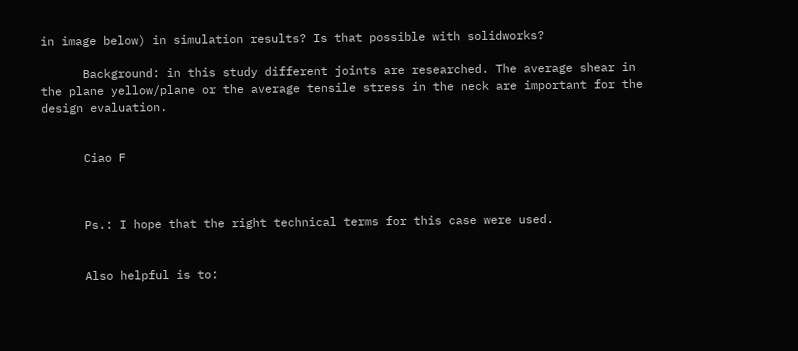in image below) in simulation results? Is that possible with solidworks?

      Background: in this study different joints are researched. The average shear in the plane yellow/plane or the average tensile stress in the neck are important for the design evaluation.


      Ciao F



      Ps.: I hope that the right technical terms for this case were used.


      Also helpful is to: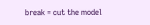break = cut the model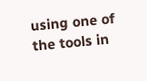using one of the tools in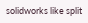solidworks like split